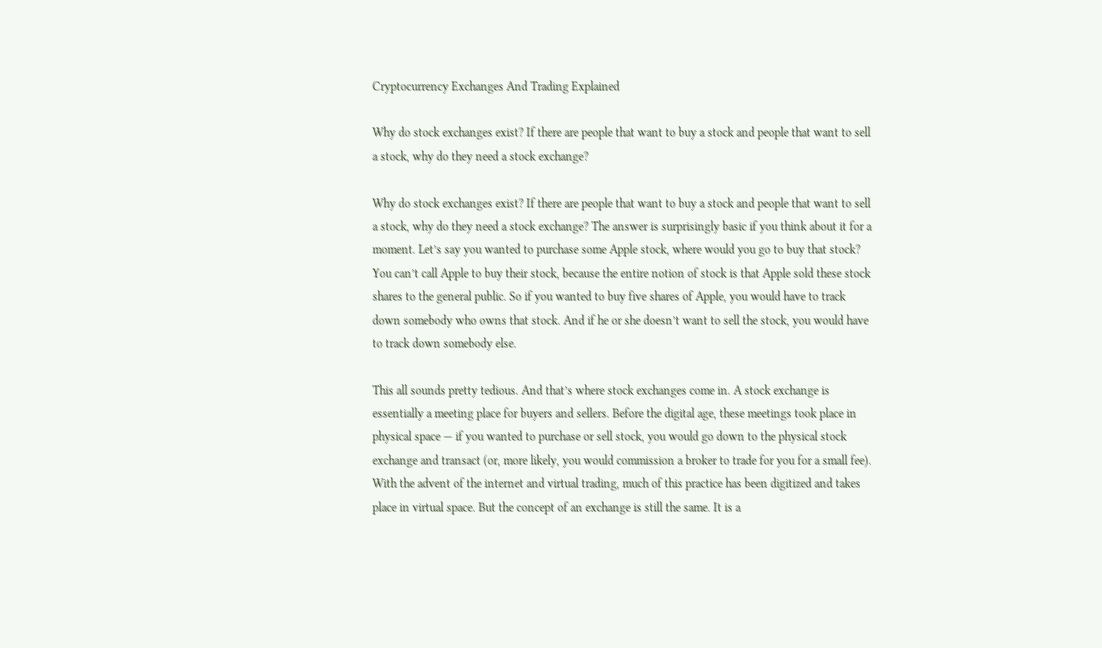Cryptocurrency Exchanges And Trading Explained

Why do stock exchanges exist? If there are people that want to buy a stock and people that want to sell a stock, why do they need a stock exchange?

Why do stock exchanges exist? If there are people that want to buy a stock and people that want to sell a stock, why do they need a stock exchange? The answer is surprisingly basic if you think about it for a moment. Let’s say you wanted to purchase some Apple stock, where would you go to buy that stock? You can’t call Apple to buy their stock, because the entire notion of stock is that Apple sold these stock shares to the general public. So if you wanted to buy five shares of Apple, you would have to track down somebody who owns that stock. And if he or she doesn’t want to sell the stock, you would have to track down somebody else.

This all sounds pretty tedious. And that’s where stock exchanges come in. A stock exchange is essentially a meeting place for buyers and sellers. Before the digital age, these meetings took place in physical space — if you wanted to purchase or sell stock, you would go down to the physical stock exchange and transact (or, more likely, you would commission a broker to trade for you for a small fee). With the advent of the internet and virtual trading, much of this practice has been digitized and takes place in virtual space. But the concept of an exchange is still the same. It is a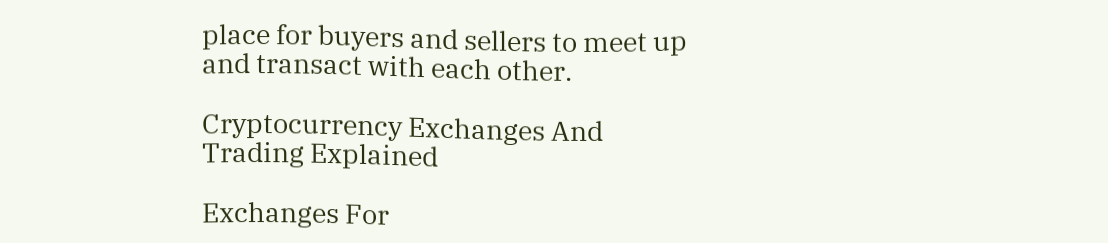place for buyers and sellers to meet up and transact with each other.

Cryptocurrency Exchanges And Trading Explained

Exchanges For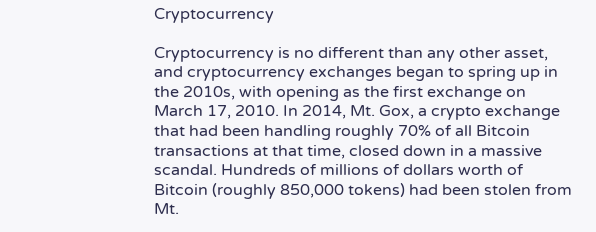Cryptocurrency

Cryptocurrency is no different than any other asset, and cryptocurrency exchanges began to spring up in the 2010s, with opening as the first exchange on March 17, 2010. In 2014, Mt. Gox, a crypto exchange that had been handling roughly 70% of all Bitcoin transactions at that time, closed down in a massive scandal. Hundreds of millions of dollars worth of Bitcoin (roughly 850,000 tokens) had been stolen from Mt.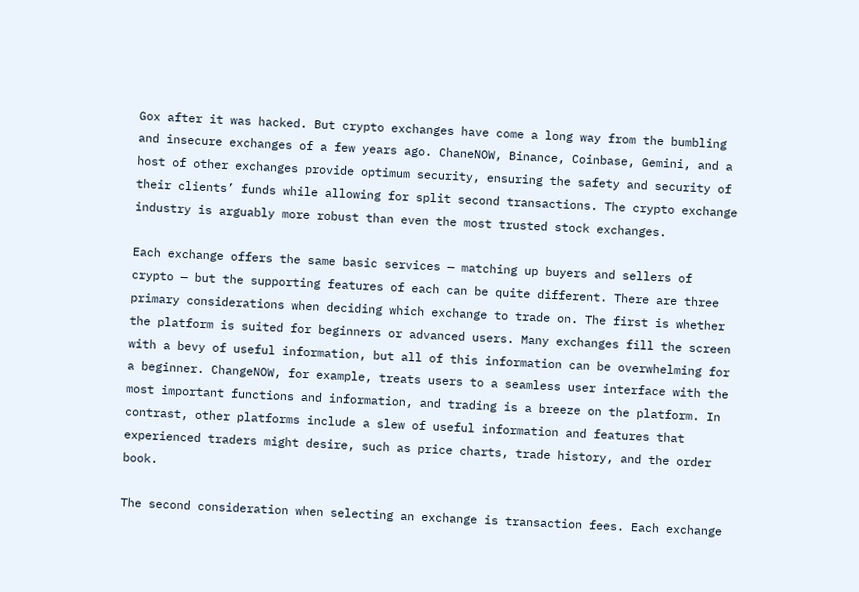Gox after it was hacked. But crypto exchanges have come a long way from the bumbling and insecure exchanges of a few years ago. ChaneNOW, Binance, Coinbase, Gemini, and a host of other exchanges provide optimum security, ensuring the safety and security of their clients’ funds while allowing for split second transactions. The crypto exchange industry is arguably more robust than even the most trusted stock exchanges.

Each exchange offers the same basic services — matching up buyers and sellers of crypto — but the supporting features of each can be quite different. There are three primary considerations when deciding which exchange to trade on. The first is whether the platform is suited for beginners or advanced users. Many exchanges fill the screen with a bevy of useful information, but all of this information can be overwhelming for a beginner. ChangeNOW, for example, treats users to a seamless user interface with the most important functions and information, and trading is a breeze on the platform. In contrast, other platforms include a slew of useful information and features that experienced traders might desire, such as price charts, trade history, and the order book.

The second consideration when selecting an exchange is transaction fees. Each exchange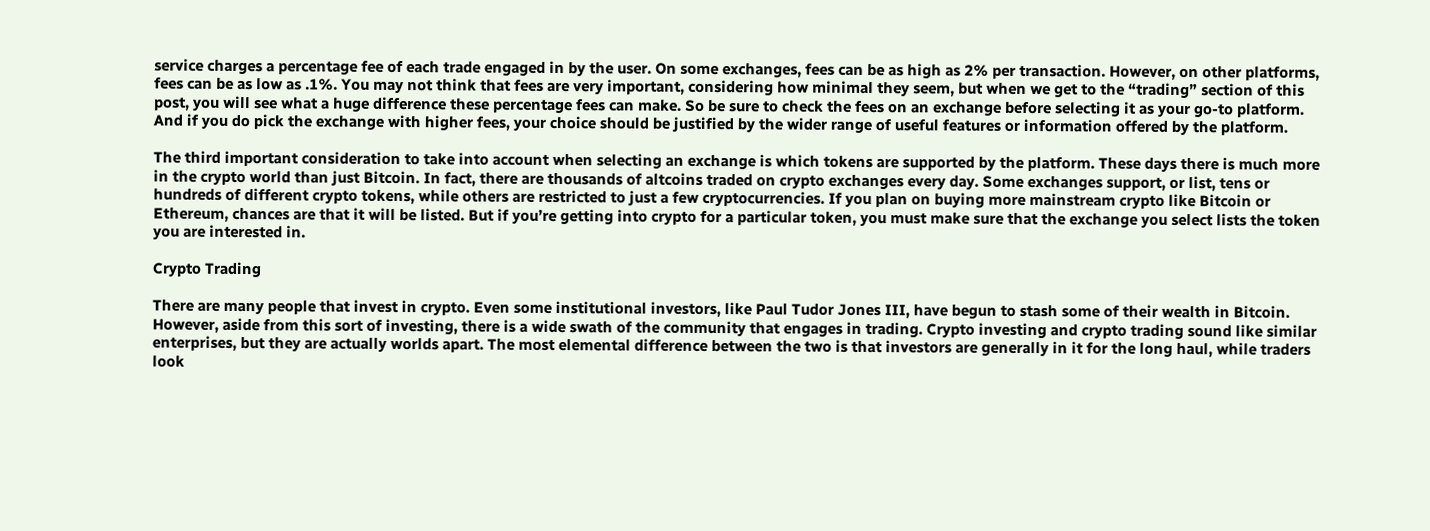service charges a percentage fee of each trade engaged in by the user. On some exchanges, fees can be as high as 2% per transaction. However, on other platforms, fees can be as low as .1%. You may not think that fees are very important, considering how minimal they seem, but when we get to the “trading” section of this post, you will see what a huge difference these percentage fees can make. So be sure to check the fees on an exchange before selecting it as your go-to platform. And if you do pick the exchange with higher fees, your choice should be justified by the wider range of useful features or information offered by the platform.

The third important consideration to take into account when selecting an exchange is which tokens are supported by the platform. These days there is much more in the crypto world than just Bitcoin. In fact, there are thousands of altcoins traded on crypto exchanges every day. Some exchanges support, or list, tens or hundreds of different crypto tokens, while others are restricted to just a few cryptocurrencies. If you plan on buying more mainstream crypto like Bitcoin or Ethereum, chances are that it will be listed. But if you’re getting into crypto for a particular token, you must make sure that the exchange you select lists the token you are interested in.

Crypto Trading

There are many people that invest in crypto. Even some institutional investors, like Paul Tudor Jones III, have begun to stash some of their wealth in Bitcoin. However, aside from this sort of investing, there is a wide swath of the community that engages in trading. Crypto investing and crypto trading sound like similar enterprises, but they are actually worlds apart. The most elemental difference between the two is that investors are generally in it for the long haul, while traders look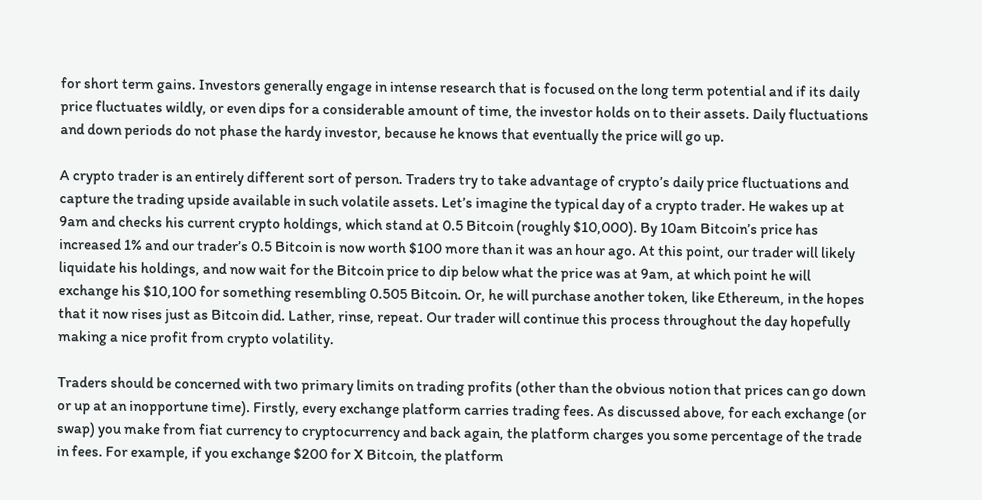for short term gains. Investors generally engage in intense research that is focused on the long term potential and if its daily price fluctuates wildly, or even dips for a considerable amount of time, the investor holds on to their assets. Daily fluctuations and down periods do not phase the hardy investor, because he knows that eventually the price will go up.

A crypto trader is an entirely different sort of person. Traders try to take advantage of crypto’s daily price fluctuations and capture the trading upside available in such volatile assets. Let’s imagine the typical day of a crypto trader. He wakes up at 9am and checks his current crypto holdings, which stand at 0.5 Bitcoin (roughly $10,000). By 10am Bitcoin’s price has increased 1% and our trader’s 0.5 Bitcoin is now worth $100 more than it was an hour ago. At this point, our trader will likely liquidate his holdings, and now wait for the Bitcoin price to dip below what the price was at 9am, at which point he will exchange his $10,100 for something resembling 0.505 Bitcoin. Or, he will purchase another token, like Ethereum, in the hopes that it now rises just as Bitcoin did. Lather, rinse, repeat. Our trader will continue this process throughout the day hopefully making a nice profit from crypto volatility.

Traders should be concerned with two primary limits on trading profits (other than the obvious notion that prices can go down or up at an inopportune time). Firstly, every exchange platform carries trading fees. As discussed above, for each exchange (or swap) you make from fiat currency to cryptocurrency and back again, the platform charges you some percentage of the trade in fees. For example, if you exchange $200 for X Bitcoin, the platform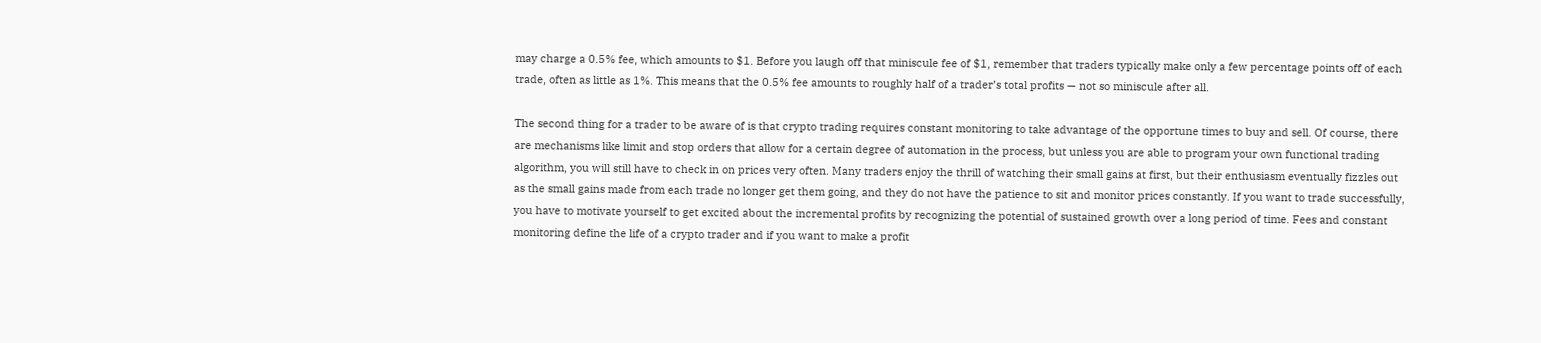may charge a 0.5% fee, which amounts to $1. Before you laugh off that miniscule fee of $1, remember that traders typically make only a few percentage points off of each trade, often as little as 1%. This means that the 0.5% fee amounts to roughly half of a trader’s total profits — not so miniscule after all.

The second thing for a trader to be aware of is that crypto trading requires constant monitoring to take advantage of the opportune times to buy and sell. Of course, there are mechanisms like limit and stop orders that allow for a certain degree of automation in the process, but unless you are able to program your own functional trading algorithm, you will still have to check in on prices very often. Many traders enjoy the thrill of watching their small gains at first, but their enthusiasm eventually fizzles out as the small gains made from each trade no longer get them going, and they do not have the patience to sit and monitor prices constantly. If you want to trade successfully, you have to motivate yourself to get excited about the incremental profits by recognizing the potential of sustained growth over a long period of time. Fees and constant monitoring define the life of a crypto trader and if you want to make a profit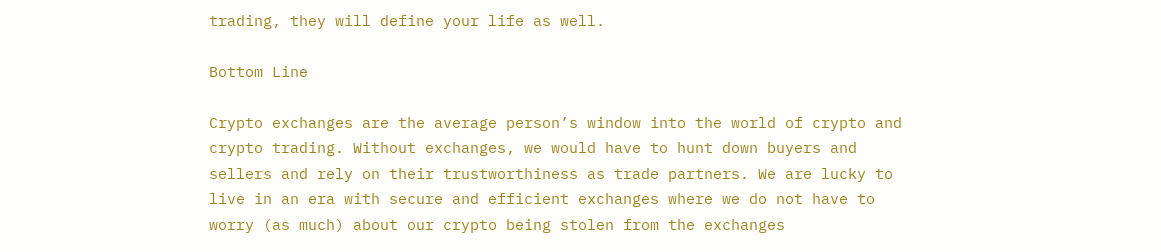trading, they will define your life as well.

Bottom Line

Crypto exchanges are the average person’s window into the world of crypto and crypto trading. Without exchanges, we would have to hunt down buyers and sellers and rely on their trustworthiness as trade partners. We are lucky to live in an era with secure and efficient exchanges where we do not have to worry (as much) about our crypto being stolen from the exchanges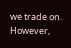we trade on. However,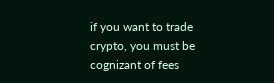if you want to trade crypto, you must be cognizant of fees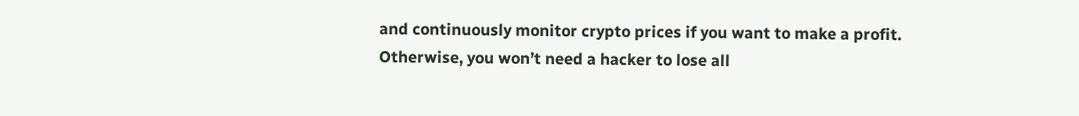and continuously monitor crypto prices if you want to make a profit. Otherwise, you won’t need a hacker to lose all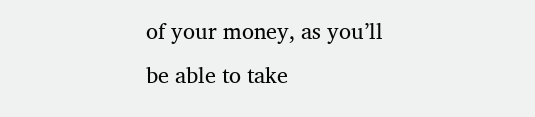of your money, as you’ll be able to take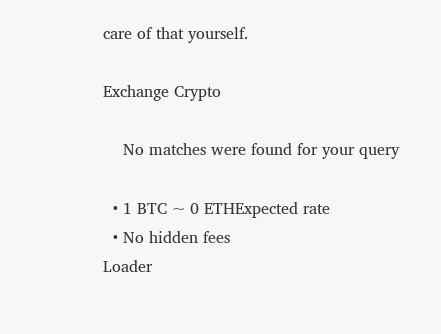care of that yourself.

Exchange Crypto

    No matches were found for your query

  • 1 BTC ~ 0 ETHExpected rate
  • No hidden fees
Loader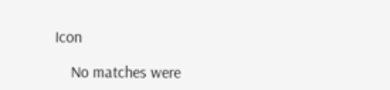Icon

    No matches were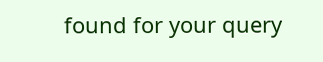found for your query